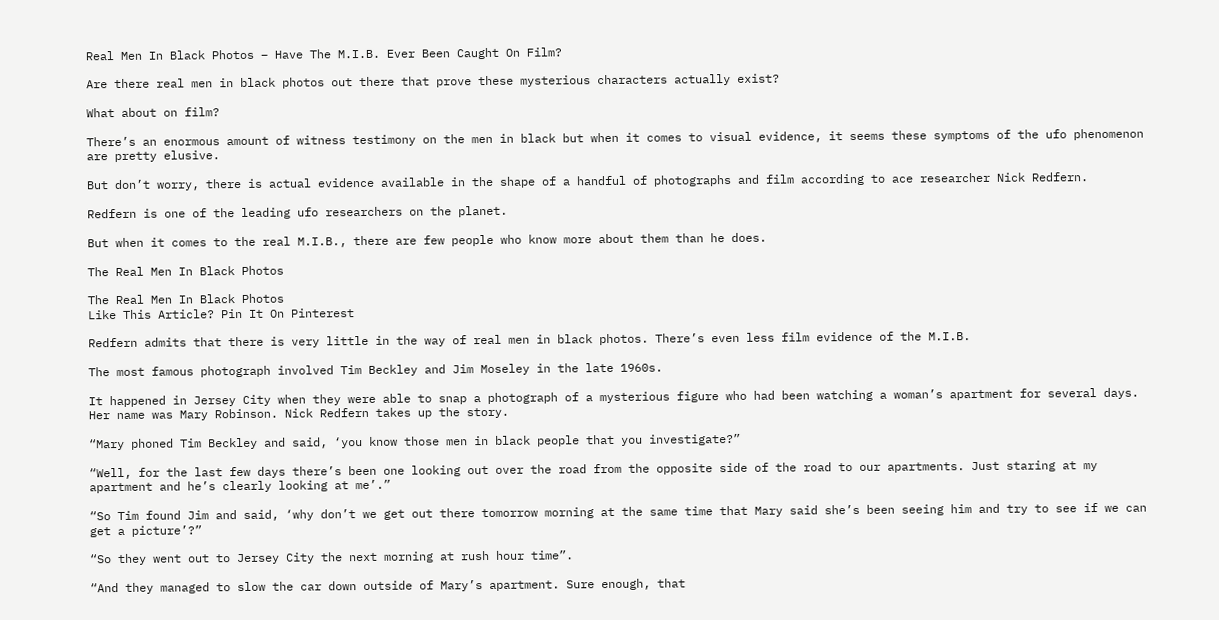Real Men In Black Photos – Have The M.I.B. Ever Been Caught On Film?

Are there real men in black photos out there that prove these mysterious characters actually exist?

What about on film?

There’s an enormous amount of witness testimony on the men in black but when it comes to visual evidence, it seems these symptoms of the ufo phenomenon are pretty elusive.

But don’t worry, there is actual evidence available in the shape of a handful of photographs and film according to ace researcher Nick Redfern.

Redfern is one of the leading ufo researchers on the planet.

But when it comes to the real M.I.B., there are few people who know more about them than he does.

The Real Men In Black Photos

The Real Men In Black Photos
Like This Article? Pin It On Pinterest

Redfern admits that there is very little in the way of real men in black photos. There’s even less film evidence of the M.I.B.

The most famous photograph involved Tim Beckley and Jim Moseley in the late 1960s.

It happened in Jersey City when they were able to snap a photograph of a mysterious figure who had been watching a woman’s apartment for several days. Her name was Mary Robinson. Nick Redfern takes up the story.

“Mary phoned Tim Beckley and said, ‘you know those men in black people that you investigate?”

“Well, for the last few days there’s been one looking out over the road from the opposite side of the road to our apartments. Just staring at my apartment and he’s clearly looking at me’.”

“So Tim found Jim and said, ‘why don’t we get out there tomorrow morning at the same time that Mary said she’s been seeing him and try to see if we can get a picture’?”

“So they went out to Jersey City the next morning at rush hour time”.

“And they managed to slow the car down outside of Mary’s apartment. Sure enough, that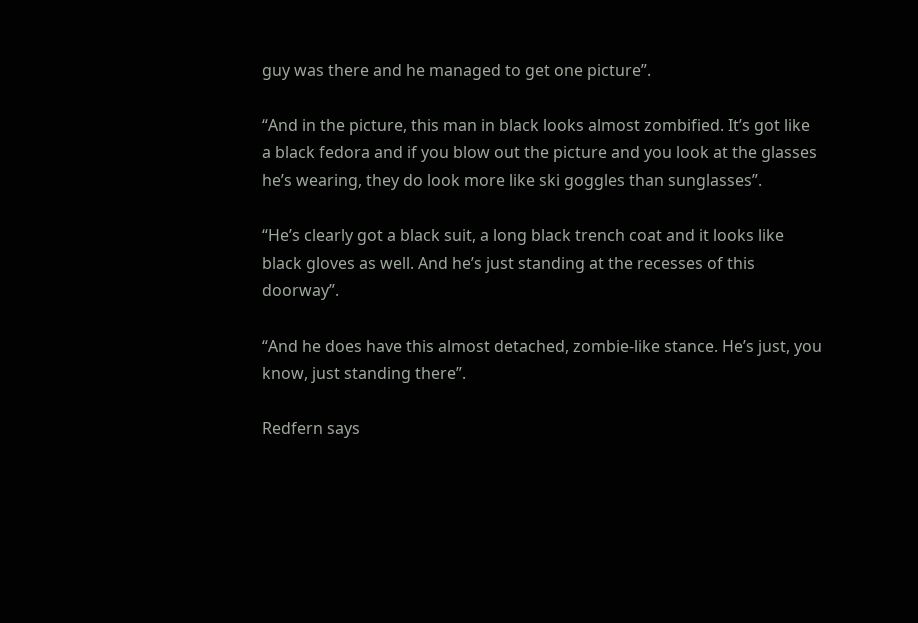guy was there and he managed to get one picture”.

“And in the picture, this man in black looks almost zombified. It’s got like a black fedora and if you blow out the picture and you look at the glasses he’s wearing, they do look more like ski goggles than sunglasses”.

“He’s clearly got a black suit, a long black trench coat and it looks like black gloves as well. And he’s just standing at the recesses of this doorway”.

“And he does have this almost detached, zombie-like stance. He’s just, you know, just standing there”.

Redfern says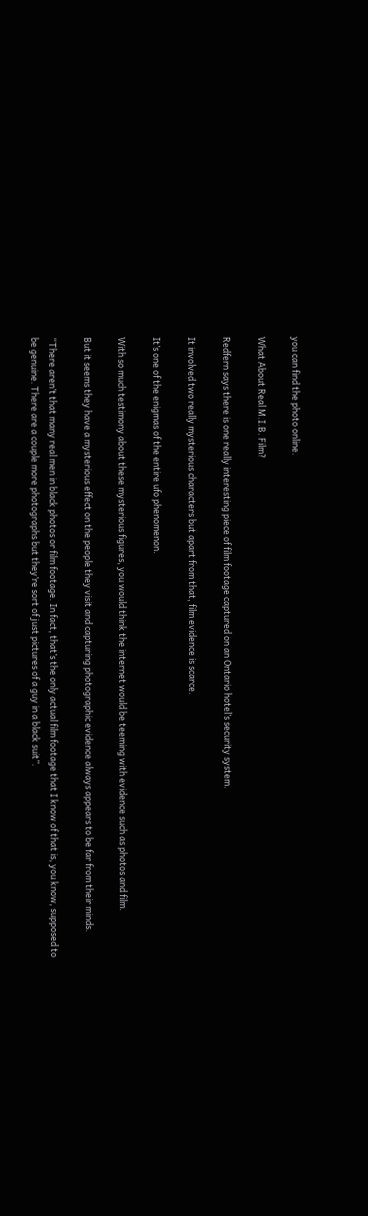you can find the photo online.

What About Real M.I.B. Film?

Redfern says there is one really interesting piece of film footage captured on an Ontario hotel’s security system.

It involved two really mysterious characters but apart from that, film evidence is scarce.

It’s one of the enigmas of the entire ufo phenomenon.

With so much testimony about these mysterious figures, you would think the internet would be teeming with evidence such as photos and film.

But it seems they have a mysterious effect on the people they visit and capturing photographic evidence always appears to be far from their minds.

“There aren’t that many real men in black photos or film footage. In fact, that’s the only actual film footage that I know of that is, you know, supposed to be genuine. There are a couple more photographs but they’re sort of just pictures of a guy in a black suit”.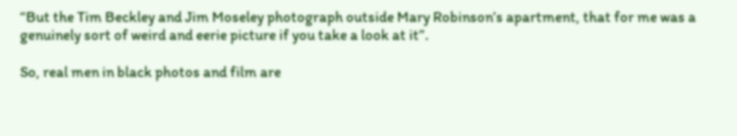“But the Tim Beckley and Jim Moseley photograph outside Mary Robinson’s apartment, that for me was a genuinely sort of weird and eerie picture if you take a look at it”.

So, real men in black photos and film are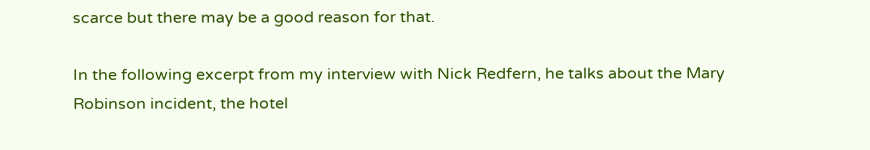scarce but there may be a good reason for that.

In the following excerpt from my interview with Nick Redfern, he talks about the Mary Robinson incident, the hotel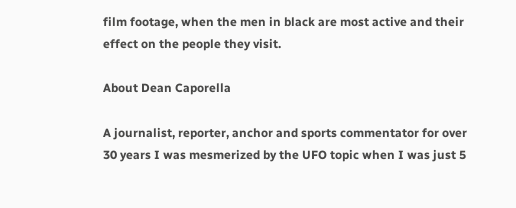film footage, when the men in black are most active and their effect on the people they visit.

About Dean Caporella

A journalist, reporter, anchor and sports commentator for over 30 years I was mesmerized by the UFO topic when I was just 5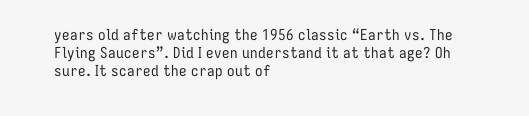years old after watching the 1956 classic “Earth vs. The Flying Saucers”. Did I even understand it at that age? Oh sure. It scared the crap out of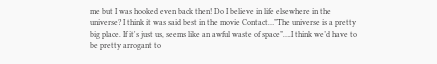me but I was hooked even back then! Do I believe in life elsewhere in the universe? I think it was said best in the movie Contact…”The universe is a pretty big place. If it's just us, seems like an awful waste of space”….I think we’d have to be pretty arrogant to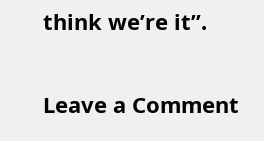think we’re it”.

Leave a Comment